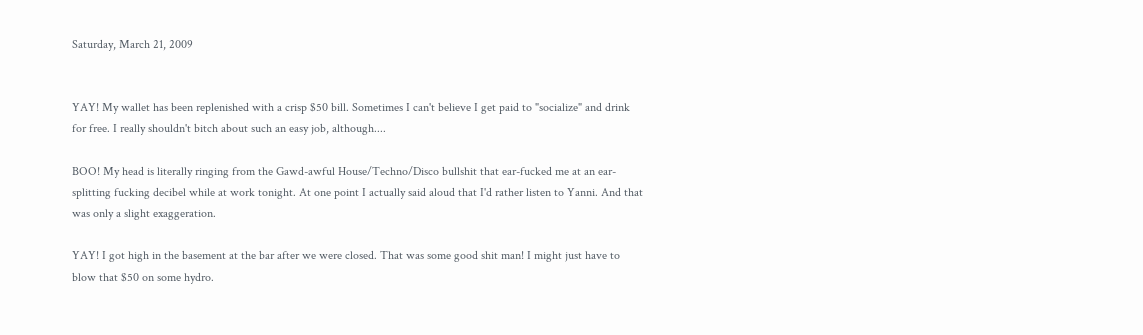Saturday, March 21, 2009


YAY! My wallet has been replenished with a crisp $50 bill. Sometimes I can't believe I get paid to "socialize" and drink for free. I really shouldn't bitch about such an easy job, although....

BOO! My head is literally ringing from the Gawd-awful House/Techno/Disco bullshit that ear-fucked me at an ear-splitting fucking decibel while at work tonight. At one point I actually said aloud that I'd rather listen to Yanni. And that was only a slight exaggeration.

YAY! I got high in the basement at the bar after we were closed. That was some good shit man! I might just have to blow that $50 on some hydro.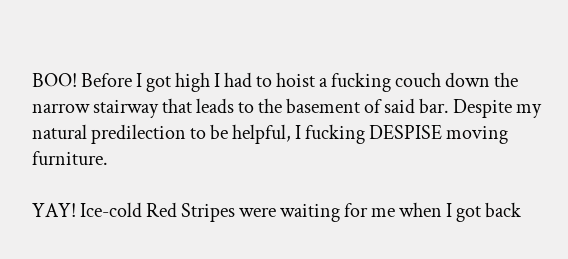BOO! Before I got high I had to hoist a fucking couch down the narrow stairway that leads to the basement of said bar. Despite my natural predilection to be helpful, I fucking DESPISE moving furniture.

YAY! Ice-cold Red Stripes were waiting for me when I got back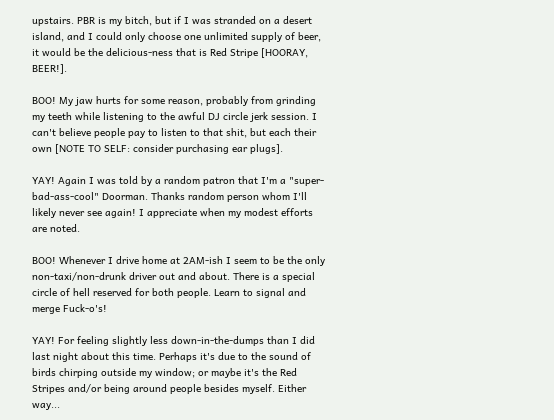upstairs. PBR is my bitch, but if I was stranded on a desert island, and I could only choose one unlimited supply of beer, it would be the delicious-ness that is Red Stripe [HOORAY, BEER!].

BOO! My jaw hurts for some reason, probably from grinding my teeth while listening to the awful DJ circle jerk session. I can't believe people pay to listen to that shit, but each their own [NOTE TO SELF: consider purchasing ear plugs].

YAY! Again I was told by a random patron that I'm a "super-bad-ass-cool" Doorman. Thanks random person whom I'll likely never see again! I appreciate when my modest efforts are noted.

BOO! Whenever I drive home at 2AM-ish I seem to be the only non-taxi/non-drunk driver out and about. There is a special circle of hell reserved for both people. Learn to signal and merge Fuck-o's!

YAY! For feeling slightly less down-in-the-dumps than I did last night about this time. Perhaps it's due to the sound of birds chirping outside my window; or maybe it's the Red Stripes and/or being around people besides myself. Either way...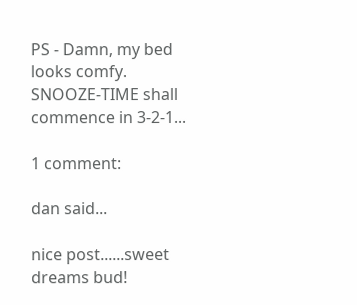PS - Damn, my bed looks comfy. SNOOZE-TIME shall commence in 3-2-1...

1 comment:

dan said...

nice post......sweet dreams bud!